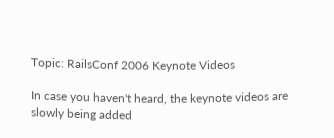Topic: RailsConf 2006 Keynote Videos

In case you haven't heard, the keynote videos are slowly being added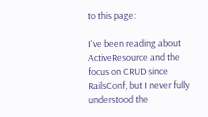to this page:

I've been reading about ActiveResource and the focus on CRUD since RailsConf, but I never fully understood the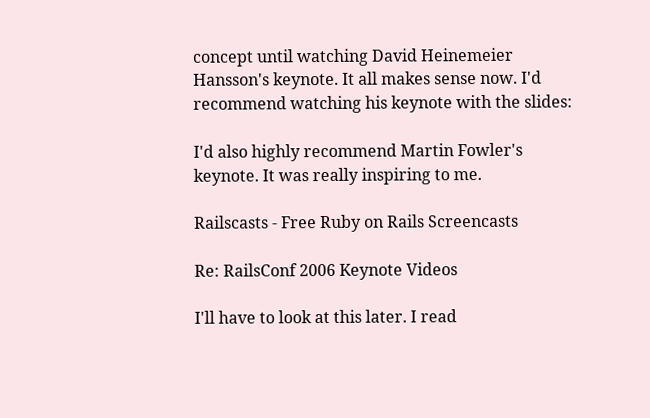concept until watching David Heinemeier Hansson's keynote. It all makes sense now. I'd recommend watching his keynote with the slides:

I'd also highly recommend Martin Fowler's keynote. It was really inspiring to me.

Railscasts - Free Ruby on Rails Screencasts

Re: RailsConf 2006 Keynote Videos

I'll have to look at this later. I read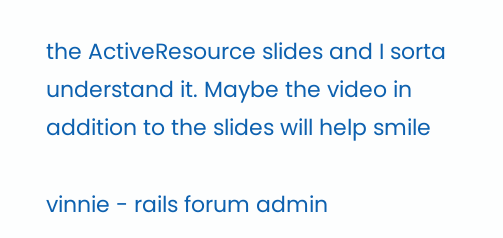the ActiveResource slides and I sorta understand it. Maybe the video in addition to the slides will help smile

vinnie - rails forum admin